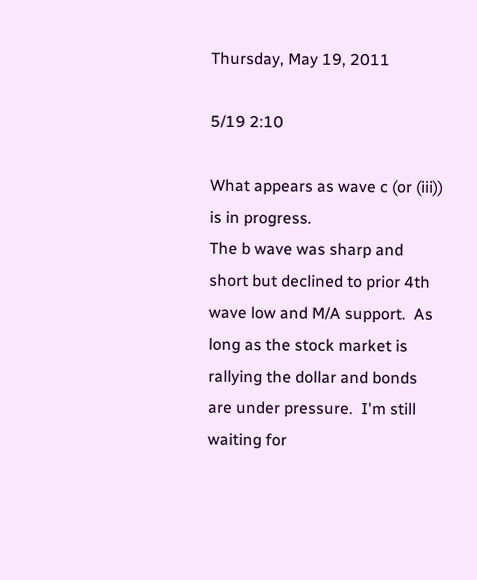Thursday, May 19, 2011

5/19 2:10

What appears as wave c (or (iii)) is in progress.
The b wave was sharp and short but declined to prior 4th wave low and M/A support.  As long as the stock market is rallying the dollar and bonds are under pressure.  I'm still waiting for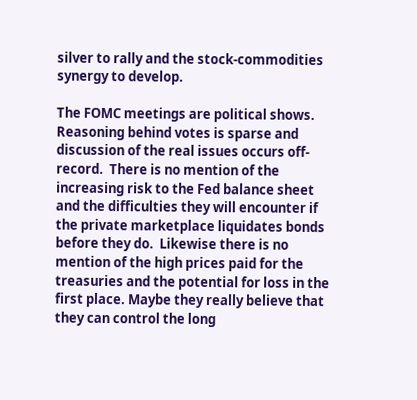silver to rally and the stock-commodities synergy to develop.

The FOMC meetings are political shows.  Reasoning behind votes is sparse and discussion of the real issues occurs off-record.  There is no mention of the increasing risk to the Fed balance sheet and the difficulties they will encounter if the private marketplace liquidates bonds before they do.  Likewise there is no mention of the high prices paid for the treasuries and the potential for loss in the first place. Maybe they really believe that they can control the long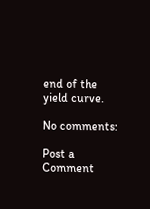end of the yield curve.

No comments:

Post a Comment